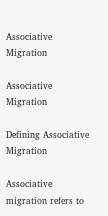Associative Migration

Associative Migration

Defining Associative Migration

Associative migration refers to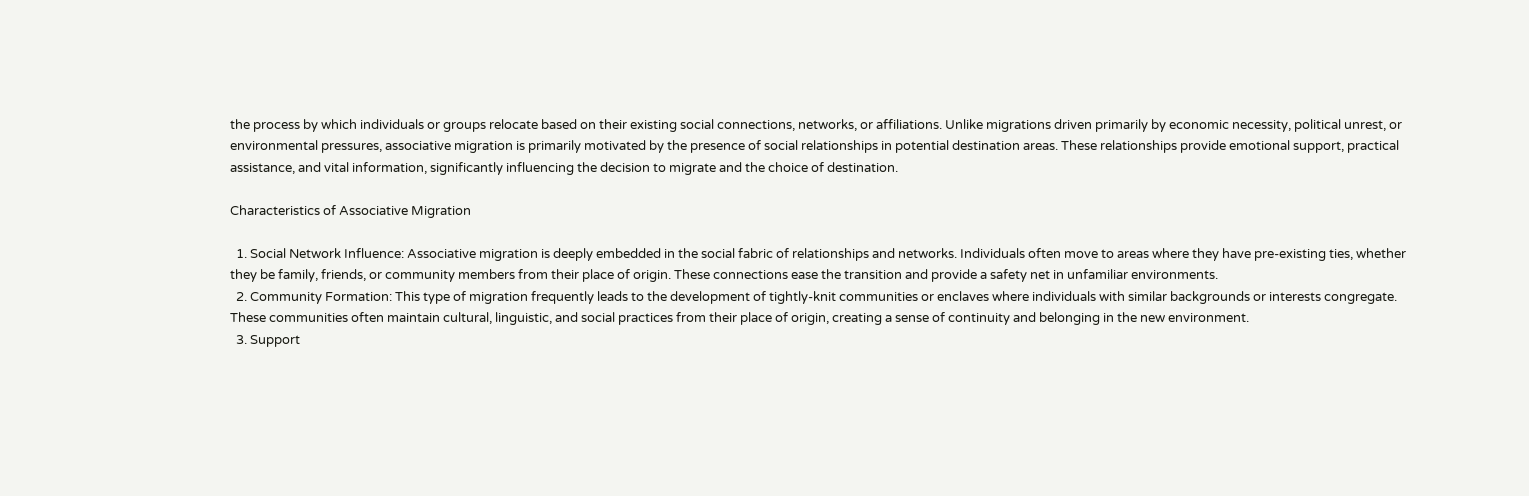the process by which individuals or groups relocate based on their existing social connections, networks, or affiliations. Unlike migrations driven primarily by economic necessity, political unrest, or environmental pressures, associative migration is primarily motivated by the presence of social relationships in potential destination areas. These relationships provide emotional support, practical assistance, and vital information, significantly influencing the decision to migrate and the choice of destination.

Characteristics of Associative Migration

  1. Social Network Influence: Associative migration is deeply embedded in the social fabric of relationships and networks. Individuals often move to areas where they have pre-existing ties, whether they be family, friends, or community members from their place of origin. These connections ease the transition and provide a safety net in unfamiliar environments.
  2. Community Formation: This type of migration frequently leads to the development of tightly-knit communities or enclaves where individuals with similar backgrounds or interests congregate. These communities often maintain cultural, linguistic, and social practices from their place of origin, creating a sense of continuity and belonging in the new environment.
  3. Support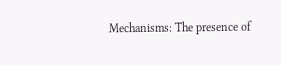Mechanisms: The presence of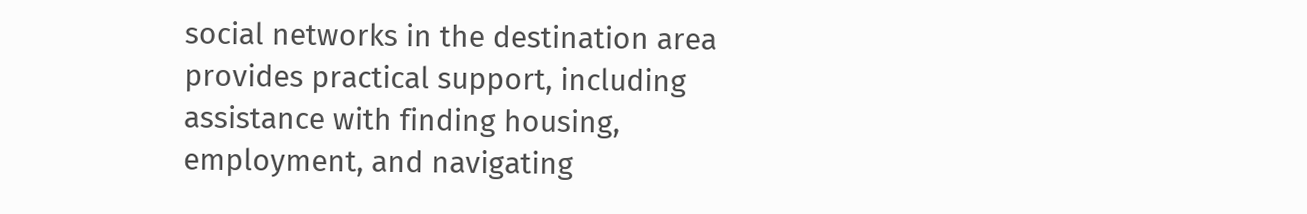social networks in the destination area provides practical support, including assistance with finding housing, employment, and navigating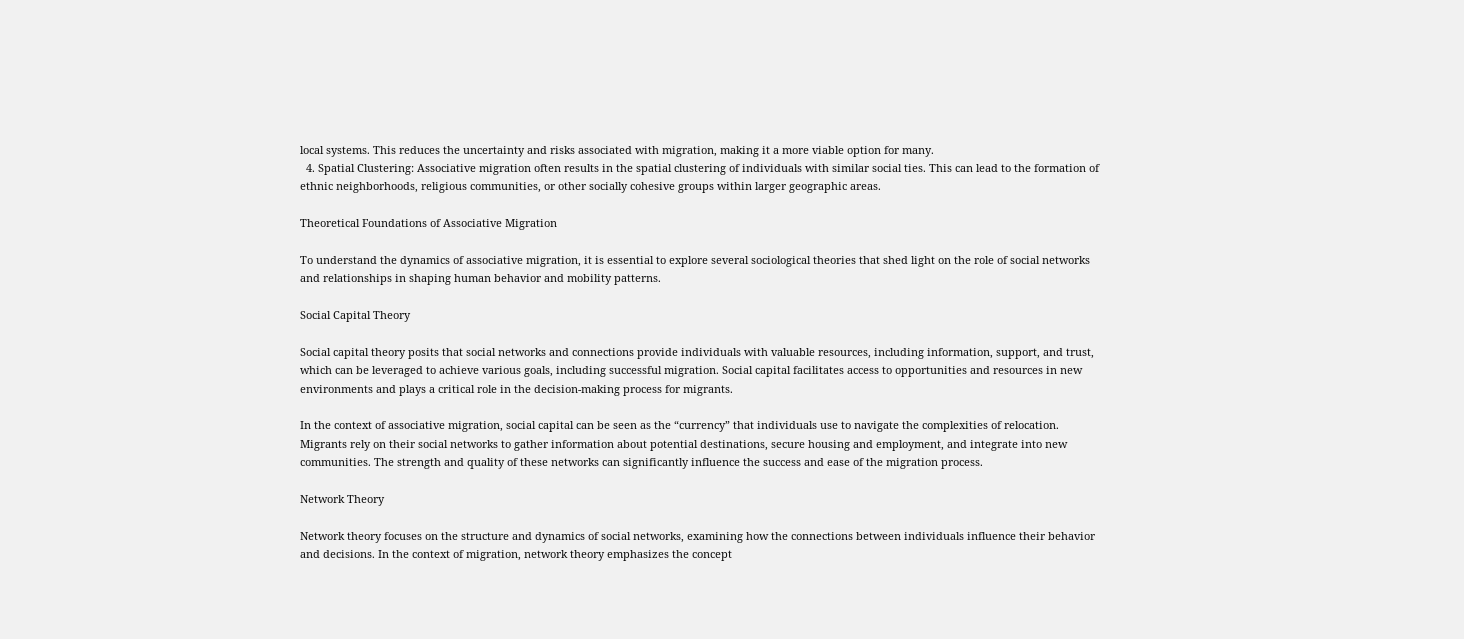local systems. This reduces the uncertainty and risks associated with migration, making it a more viable option for many.
  4. Spatial Clustering: Associative migration often results in the spatial clustering of individuals with similar social ties. This can lead to the formation of ethnic neighborhoods, religious communities, or other socially cohesive groups within larger geographic areas.

Theoretical Foundations of Associative Migration

To understand the dynamics of associative migration, it is essential to explore several sociological theories that shed light on the role of social networks and relationships in shaping human behavior and mobility patterns.

Social Capital Theory

Social capital theory posits that social networks and connections provide individuals with valuable resources, including information, support, and trust, which can be leveraged to achieve various goals, including successful migration. Social capital facilitates access to opportunities and resources in new environments and plays a critical role in the decision-making process for migrants.

In the context of associative migration, social capital can be seen as the “currency” that individuals use to navigate the complexities of relocation. Migrants rely on their social networks to gather information about potential destinations, secure housing and employment, and integrate into new communities. The strength and quality of these networks can significantly influence the success and ease of the migration process.

Network Theory

Network theory focuses on the structure and dynamics of social networks, examining how the connections between individuals influence their behavior and decisions. In the context of migration, network theory emphasizes the concept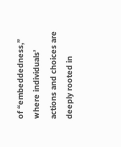of “embeddedness,” where individuals’ actions and choices are deeply rooted in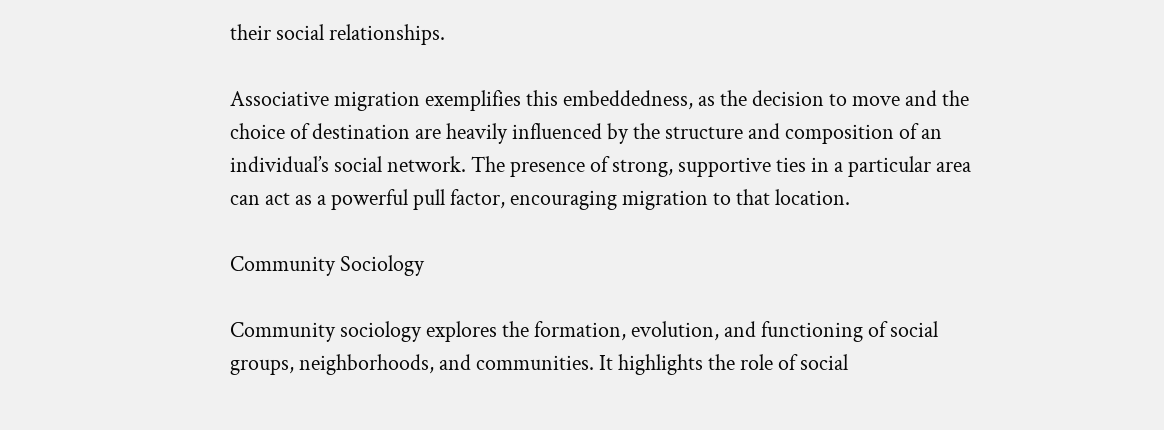their social relationships.

Associative migration exemplifies this embeddedness, as the decision to move and the choice of destination are heavily influenced by the structure and composition of an individual’s social network. The presence of strong, supportive ties in a particular area can act as a powerful pull factor, encouraging migration to that location.

Community Sociology

Community sociology explores the formation, evolution, and functioning of social groups, neighborhoods, and communities. It highlights the role of social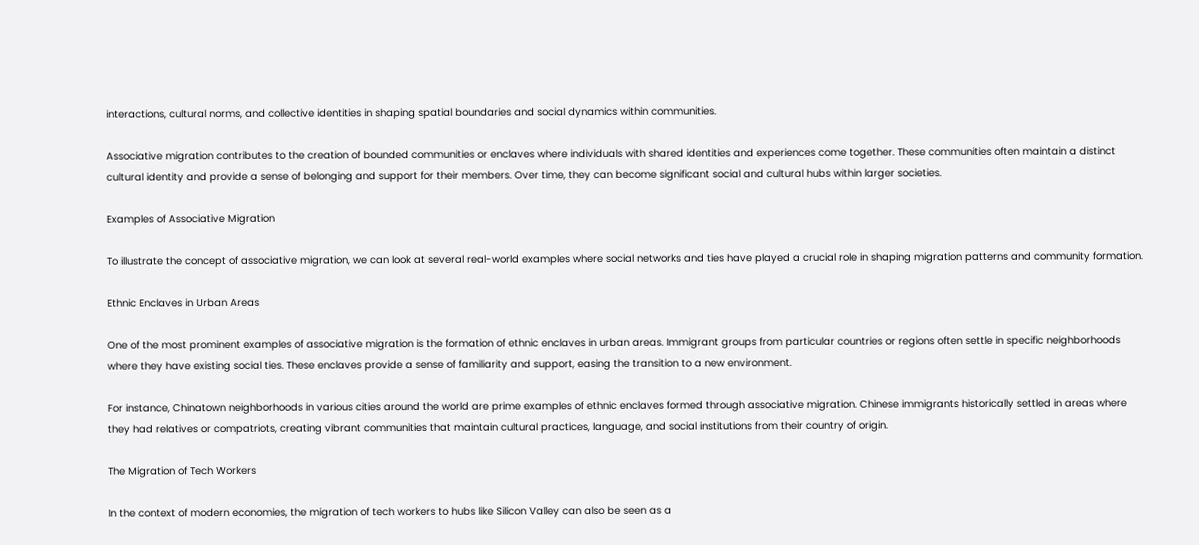interactions, cultural norms, and collective identities in shaping spatial boundaries and social dynamics within communities.

Associative migration contributes to the creation of bounded communities or enclaves where individuals with shared identities and experiences come together. These communities often maintain a distinct cultural identity and provide a sense of belonging and support for their members. Over time, they can become significant social and cultural hubs within larger societies.

Examples of Associative Migration

To illustrate the concept of associative migration, we can look at several real-world examples where social networks and ties have played a crucial role in shaping migration patterns and community formation.

Ethnic Enclaves in Urban Areas

One of the most prominent examples of associative migration is the formation of ethnic enclaves in urban areas. Immigrant groups from particular countries or regions often settle in specific neighborhoods where they have existing social ties. These enclaves provide a sense of familiarity and support, easing the transition to a new environment.

For instance, Chinatown neighborhoods in various cities around the world are prime examples of ethnic enclaves formed through associative migration. Chinese immigrants historically settled in areas where they had relatives or compatriots, creating vibrant communities that maintain cultural practices, language, and social institutions from their country of origin.

The Migration of Tech Workers

In the context of modern economies, the migration of tech workers to hubs like Silicon Valley can also be seen as a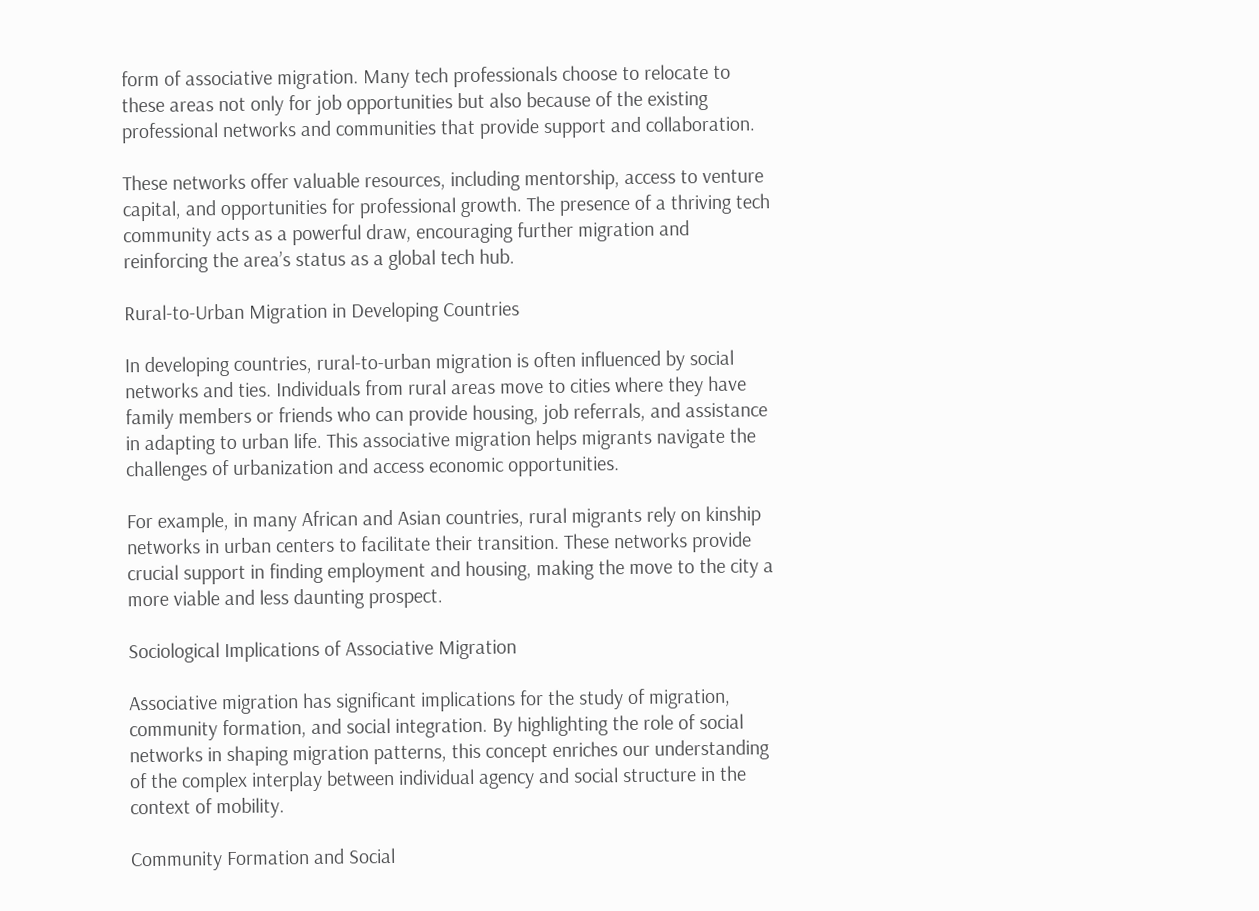form of associative migration. Many tech professionals choose to relocate to these areas not only for job opportunities but also because of the existing professional networks and communities that provide support and collaboration.

These networks offer valuable resources, including mentorship, access to venture capital, and opportunities for professional growth. The presence of a thriving tech community acts as a powerful draw, encouraging further migration and reinforcing the area’s status as a global tech hub.

Rural-to-Urban Migration in Developing Countries

In developing countries, rural-to-urban migration is often influenced by social networks and ties. Individuals from rural areas move to cities where they have family members or friends who can provide housing, job referrals, and assistance in adapting to urban life. This associative migration helps migrants navigate the challenges of urbanization and access economic opportunities.

For example, in many African and Asian countries, rural migrants rely on kinship networks in urban centers to facilitate their transition. These networks provide crucial support in finding employment and housing, making the move to the city a more viable and less daunting prospect.

Sociological Implications of Associative Migration

Associative migration has significant implications for the study of migration, community formation, and social integration. By highlighting the role of social networks in shaping migration patterns, this concept enriches our understanding of the complex interplay between individual agency and social structure in the context of mobility.

Community Formation and Social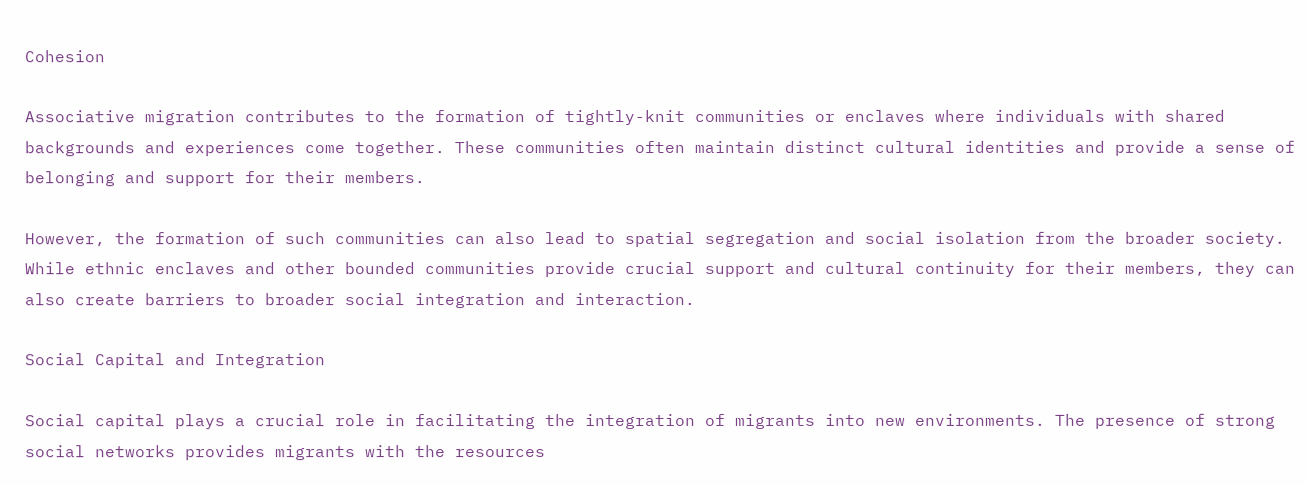Cohesion

Associative migration contributes to the formation of tightly-knit communities or enclaves where individuals with shared backgrounds and experiences come together. These communities often maintain distinct cultural identities and provide a sense of belonging and support for their members.

However, the formation of such communities can also lead to spatial segregation and social isolation from the broader society. While ethnic enclaves and other bounded communities provide crucial support and cultural continuity for their members, they can also create barriers to broader social integration and interaction.

Social Capital and Integration

Social capital plays a crucial role in facilitating the integration of migrants into new environments. The presence of strong social networks provides migrants with the resources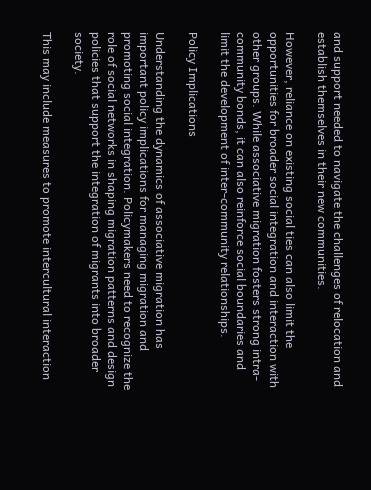and support needed to navigate the challenges of relocation and establish themselves in their new communities.

However, reliance on existing social ties can also limit the opportunities for broader social integration and interaction with other groups. While associative migration fosters strong intra-community bonds, it can also reinforce social boundaries and limit the development of inter-community relationships.

Policy Implications

Understanding the dynamics of associative migration has important policy implications for managing migration and promoting social integration. Policymakers need to recognize the role of social networks in shaping migration patterns and design policies that support the integration of migrants into broader society.

This may include measures to promote intercultural interaction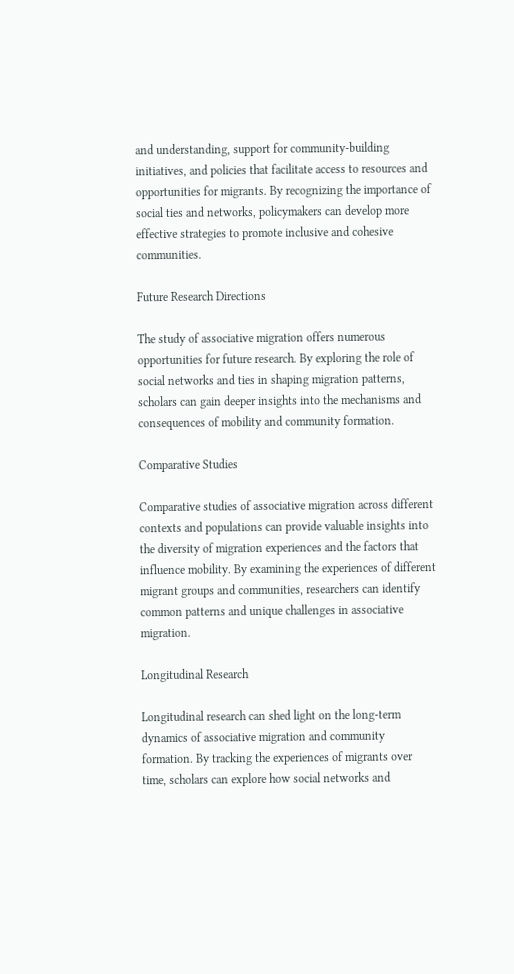and understanding, support for community-building initiatives, and policies that facilitate access to resources and opportunities for migrants. By recognizing the importance of social ties and networks, policymakers can develop more effective strategies to promote inclusive and cohesive communities.

Future Research Directions

The study of associative migration offers numerous opportunities for future research. By exploring the role of social networks and ties in shaping migration patterns, scholars can gain deeper insights into the mechanisms and consequences of mobility and community formation.

Comparative Studies

Comparative studies of associative migration across different contexts and populations can provide valuable insights into the diversity of migration experiences and the factors that influence mobility. By examining the experiences of different migrant groups and communities, researchers can identify common patterns and unique challenges in associative migration.

Longitudinal Research

Longitudinal research can shed light on the long-term dynamics of associative migration and community formation. By tracking the experiences of migrants over time, scholars can explore how social networks and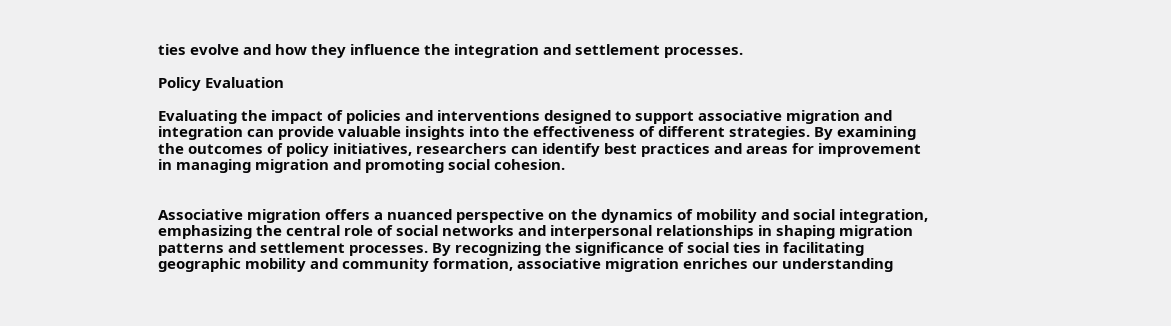ties evolve and how they influence the integration and settlement processes.

Policy Evaluation

Evaluating the impact of policies and interventions designed to support associative migration and integration can provide valuable insights into the effectiveness of different strategies. By examining the outcomes of policy initiatives, researchers can identify best practices and areas for improvement in managing migration and promoting social cohesion.


Associative migration offers a nuanced perspective on the dynamics of mobility and social integration, emphasizing the central role of social networks and interpersonal relationships in shaping migration patterns and settlement processes. By recognizing the significance of social ties in facilitating geographic mobility and community formation, associative migration enriches our understanding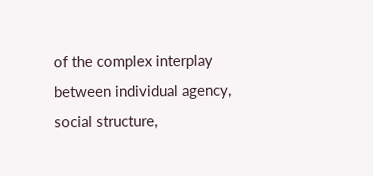of the complex interplay between individual agency, social structure,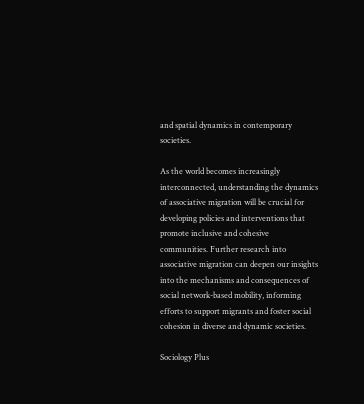and spatial dynamics in contemporary societies.

As the world becomes increasingly interconnected, understanding the dynamics of associative migration will be crucial for developing policies and interventions that promote inclusive and cohesive communities. Further research into associative migration can deepen our insights into the mechanisms and consequences of social network-based mobility, informing efforts to support migrants and foster social cohesion in diverse and dynamic societies.

Sociology Plus